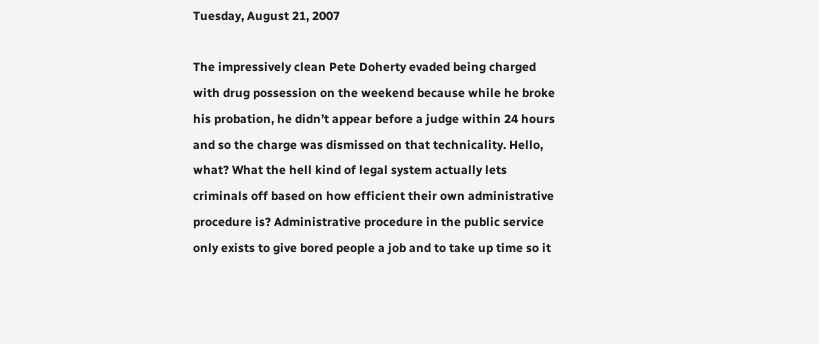Tuesday, August 21, 2007

The impressively clean Pete Doherty evaded being charged with drug possession on the weekend because while he broke his probation, he didn’t appear before a judge within 24 hours and so the charge was dismissed on that technicality. Hello, what? What the hell kind of legal system actually lets criminals off based on how efficient their own administrative procedure is? Administrative procedure in the public service only exists to give bored people a job and to take up time so it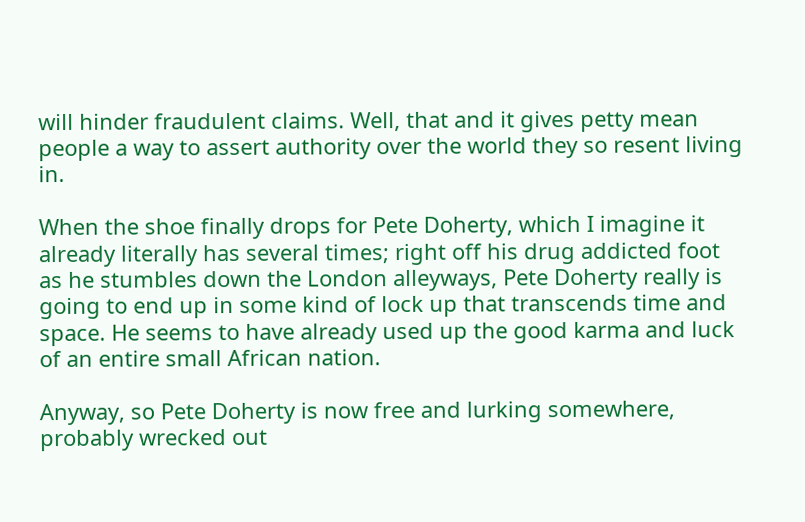will hinder fraudulent claims. Well, that and it gives petty mean people a way to assert authority over the world they so resent living in.

When the shoe finally drops for Pete Doherty, which I imagine it already literally has several times; right off his drug addicted foot as he stumbles down the London alleyways, Pete Doherty really is going to end up in some kind of lock up that transcends time and space. He seems to have already used up the good karma and luck of an entire small African nation.

Anyway, so Pete Doherty is now free and lurking somewhere, probably wrecked out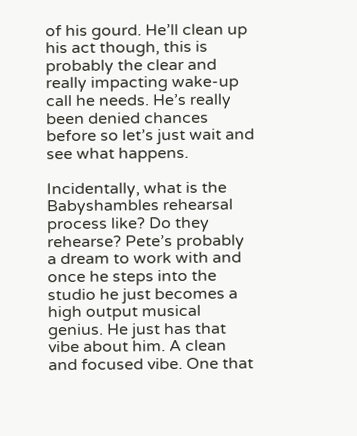of his gourd. He’ll clean up his act though, this is probably the clear and really impacting wake-up call he needs. He’s really been denied chances before so let’s just wait and see what happens.

Incidentally, what is the Babyshambles rehearsal process like? Do they rehearse? Pete’s probably a dream to work with and once he steps into the studio he just becomes a high output musical genius. He just has that vibe about him. A clean and focused vibe. One that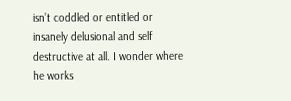isn’t coddled or entitled or insanely delusional and self destructive at all. I wonder where he works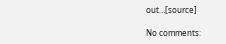out…[source]

No comments: